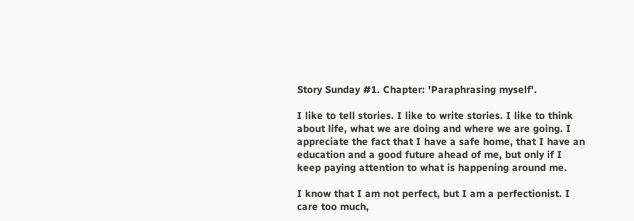Story Sunday #1. Chapter: 'Paraphrasing myself'.

I like to tell stories. I like to write stories. I like to think about life, what we are doing and where we are going. I appreciate the fact that I have a safe home, that I have an education and a good future ahead of me, but only if I keep paying attention to what is happening around me.

I know that I am not perfect, but I am a perfectionist. I care too much,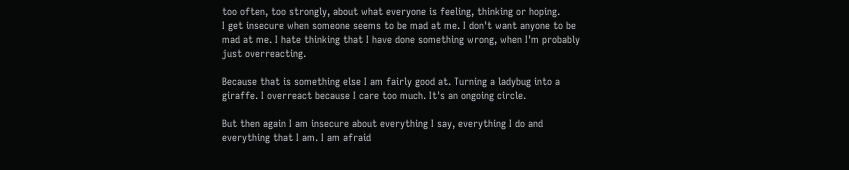too often, too strongly, about what everyone is feeling, thinking or hoping.
I get insecure when someone seems to be mad at me. I don't want anyone to be mad at me. I hate thinking that I have done something wrong, when I'm probably just overreacting.

Because that is something else I am fairly good at. Turning a ladybug into a giraffe. I overreact because I care too much. It's an ongoing circle.

But then again I am insecure about everything I say, everything I do and everything that I am. I am afraid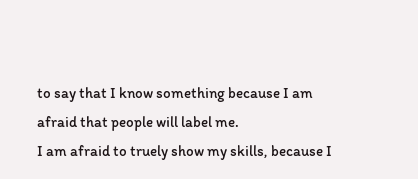to say that I know something because I am afraid that people will label me.
I am afraid to truely show my skills, because I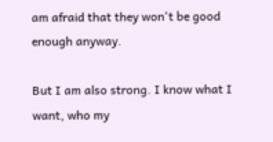am afraid that they won't be good enough anyway.

But I am also strong. I know what I want, who my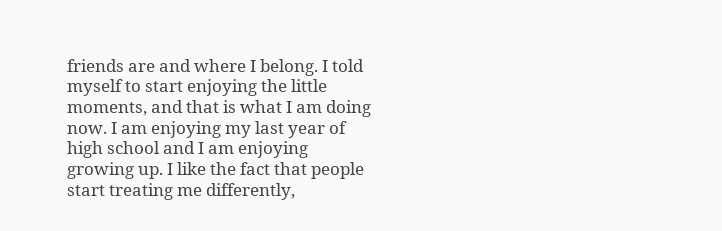friends are and where I belong. I told myself to start enjoying the little moments, and that is what I am doing now. I am enjoying my last year of high school and I am enjoying growing up. I like the fact that people start treating me differently,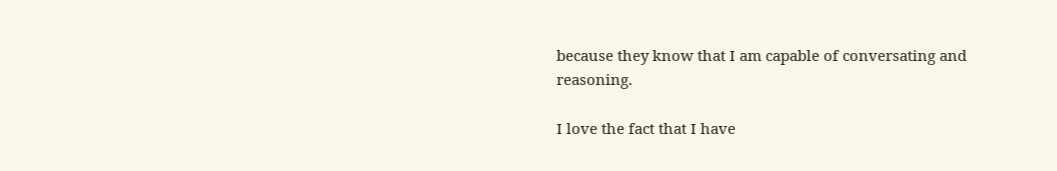because they know that I am capable of conversating and reasoning.

I love the fact that I have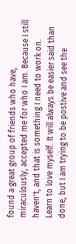found a great group of friends who have, miraculously, accepted me for who I am. Because I still haven't, and that is something I need to work on. Learn to love myself. It will always be easier said than done, but I am trying to be postive and see the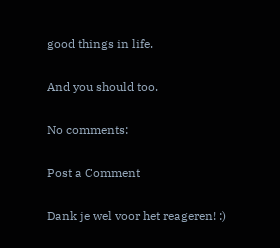good things in life.

And you should too.

No comments:

Post a Comment

Dank je wel voor het reageren! :)